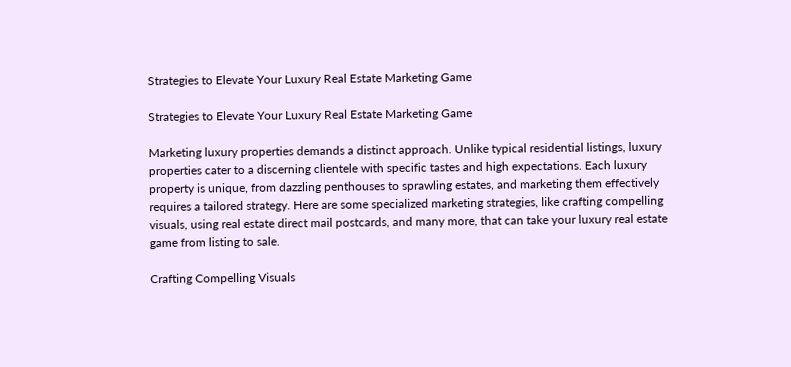Strategies to Elevate Your Luxury Real Estate Marketing Game

Strategies to Elevate Your Luxury Real Estate Marketing Game

Marketing luxury properties demands a distinct approach. Unlike typical residential listings, luxury properties cater to a discerning clientele with specific tastes and high expectations. Each luxury property is unique, from dazzling penthouses to sprawling estates, and marketing them effectively requires a tailored strategy. Here are some specialized marketing strategies, like crafting compelling visuals, using real estate direct mail postcards, and many more, that can take your luxury real estate game from listing to sale.

Crafting Compelling Visuals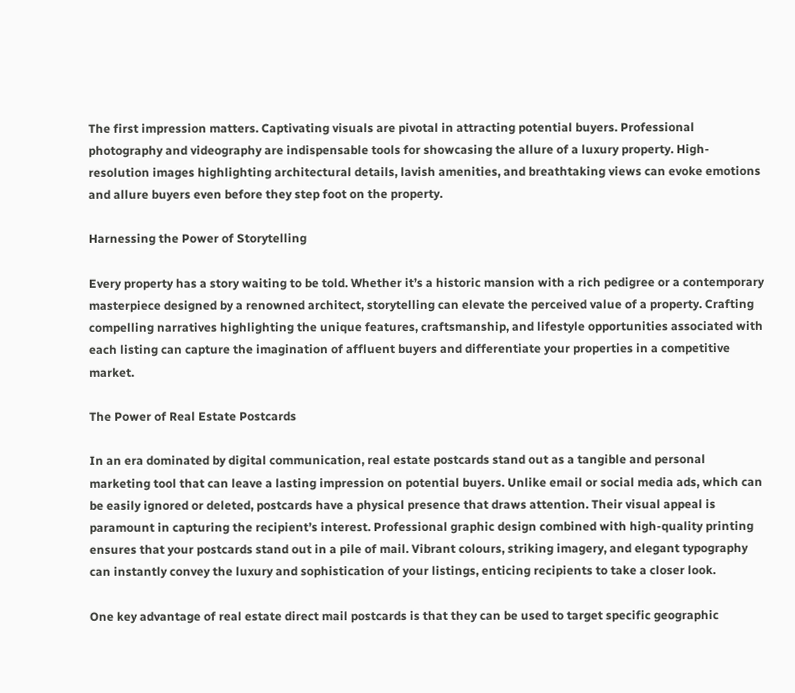The first impression matters. Captivating visuals are pivotal in attracting potential buyers. Professional photography and videography are indispensable tools for showcasing the allure of a luxury property. High-resolution images highlighting architectural details, lavish amenities, and breathtaking views can evoke emotions and allure buyers even before they step foot on the property.

Harnessing the Power of Storytelling

Every property has a story waiting to be told. Whether it’s a historic mansion with a rich pedigree or a contemporary masterpiece designed by a renowned architect, storytelling can elevate the perceived value of a property. Crafting compelling narratives highlighting the unique features, craftsmanship, and lifestyle opportunities associated with each listing can capture the imagination of affluent buyers and differentiate your properties in a competitive market.

The Power of Real Estate Postcards

In an era dominated by digital communication, real estate postcards stand out as a tangible and personal marketing tool that can leave a lasting impression on potential buyers. Unlike email or social media ads, which can be easily ignored or deleted, postcards have a physical presence that draws attention. Their visual appeal is paramount in capturing the recipient’s interest. Professional graphic design combined with high-quality printing ensures that your postcards stand out in a pile of mail. Vibrant colours, striking imagery, and elegant typography can instantly convey the luxury and sophistication of your listings, enticing recipients to take a closer look.

One key advantage of real estate direct mail postcards is that they can be used to target specific geographic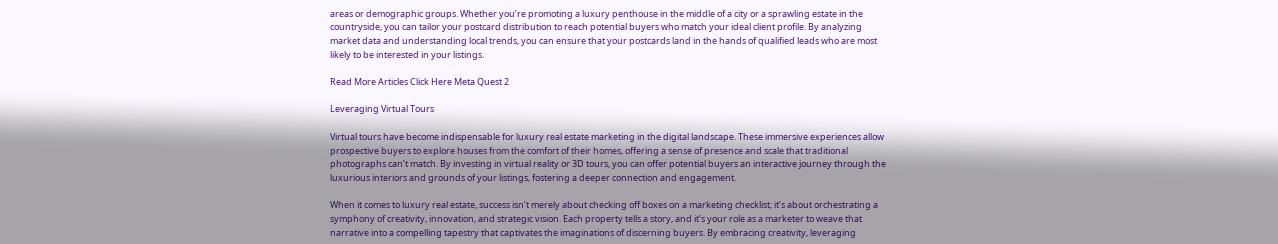areas or demographic groups. Whether you’re promoting a luxury penthouse in the middle of a city or a sprawling estate in the countryside, you can tailor your postcard distribution to reach potential buyers who match your ideal client profile. By analyzing market data and understanding local trends, you can ensure that your postcards land in the hands of qualified leads who are most likely to be interested in your listings.

Read More Articles Click Here Meta Quest 2

Leveraging Virtual Tours

Virtual tours have become indispensable for luxury real estate marketing in the digital landscape. These immersive experiences allow prospective buyers to explore houses from the comfort of their homes, offering a sense of presence and scale that traditional photographs can’t match. By investing in virtual reality or 3D tours, you can offer potential buyers an interactive journey through the luxurious interiors and grounds of your listings, fostering a deeper connection and engagement.

When it comes to luxury real estate, success isn’t merely about checking off boxes on a marketing checklist; it’s about orchestrating a symphony of creativity, innovation, and strategic vision. Each property tells a story, and it’s your role as a marketer to weave that narrative into a compelling tapestry that captivates the imaginations of discerning buyers. By embracing creativity, leveraging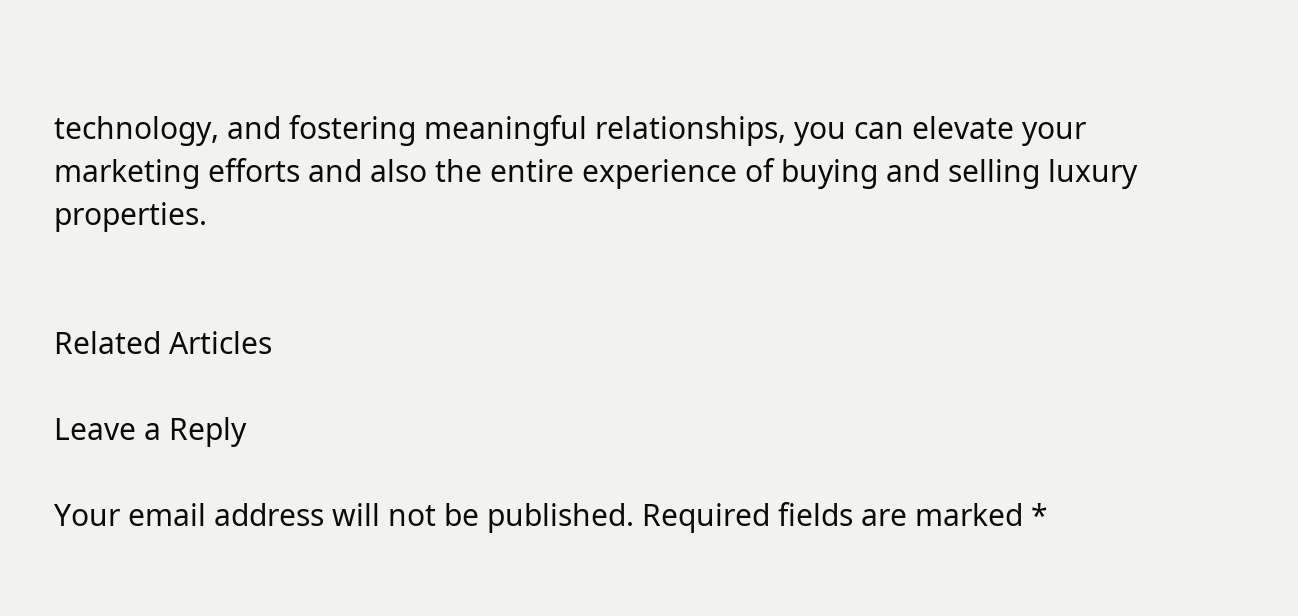technology, and fostering meaningful relationships, you can elevate your marketing efforts and also the entire experience of buying and selling luxury properties.


Related Articles

Leave a Reply

Your email address will not be published. Required fields are marked *